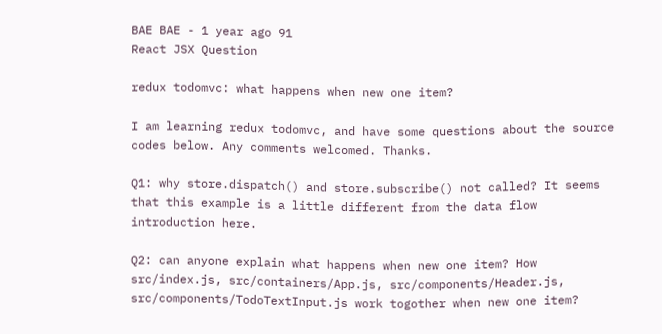BAE BAE - 1 year ago 91
React JSX Question

redux todomvc: what happens when new one item?

I am learning redux todomvc, and have some questions about the source codes below. Any comments welcomed. Thanks.

Q1: why store.dispatch() and store.subscribe() not called? It seems that this example is a little different from the data flow introduction here.

Q2: can anyone explain what happens when new one item? How src/index.js, src/containers/App.js, src/components/Header.js, src/components/TodoTextInput.js work togother when new one item?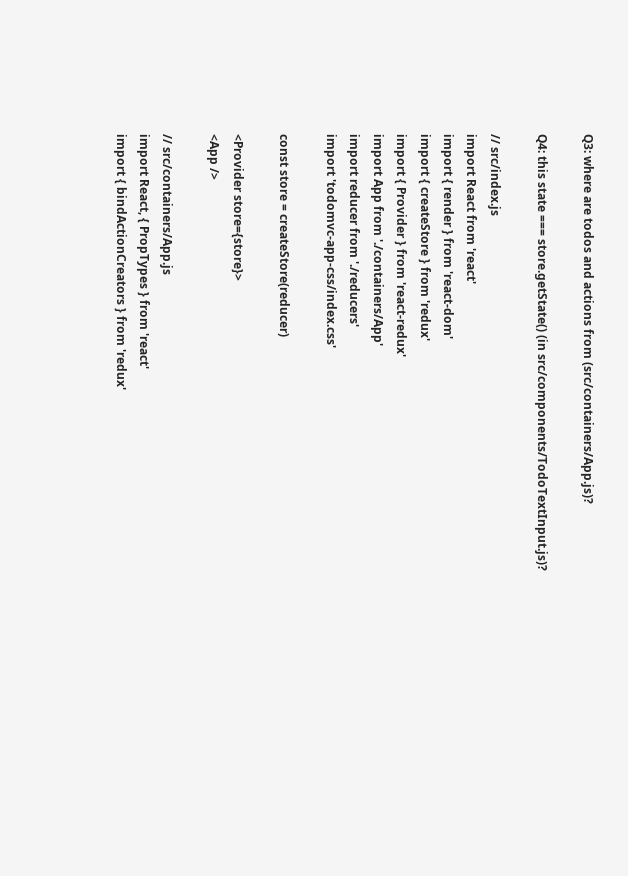Q3: where are todos and actions from (src/containers/App.js)?

Q4: this state === store.getState() (in src/components/TodoTextInput.js)?

// src/index.js
import React from 'react'
import { render } from 'react-dom'
import { createStore } from 'redux'
import { Provider } from 'react-redux'
import App from './containers/App'
import reducer from './reducers'
import 'todomvc-app-css/index.css'

const store = createStore(reducer)

<Provider store={store}>
<App />

// src/containers/App.js
import React, { PropTypes } from 'react'
import { bindActionCreators } from 'redux'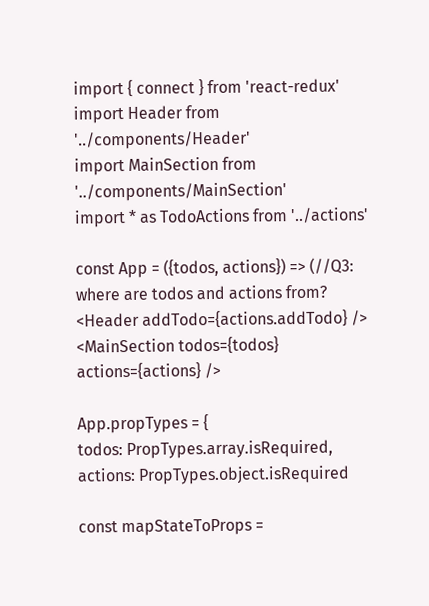import { connect } from 'react-redux'
import Header from '../components/Header'
import MainSection from '../components/MainSection'
import * as TodoActions from '../actions'

const App = ({todos, actions}) => (//Q3: where are todos and actions from?
<Header addTodo={actions.addTodo} />
<MainSection todos={todos} actions={actions} />

App.propTypes = {
todos: PropTypes.array.isRequired,
actions: PropTypes.object.isRequired

const mapStateToProps =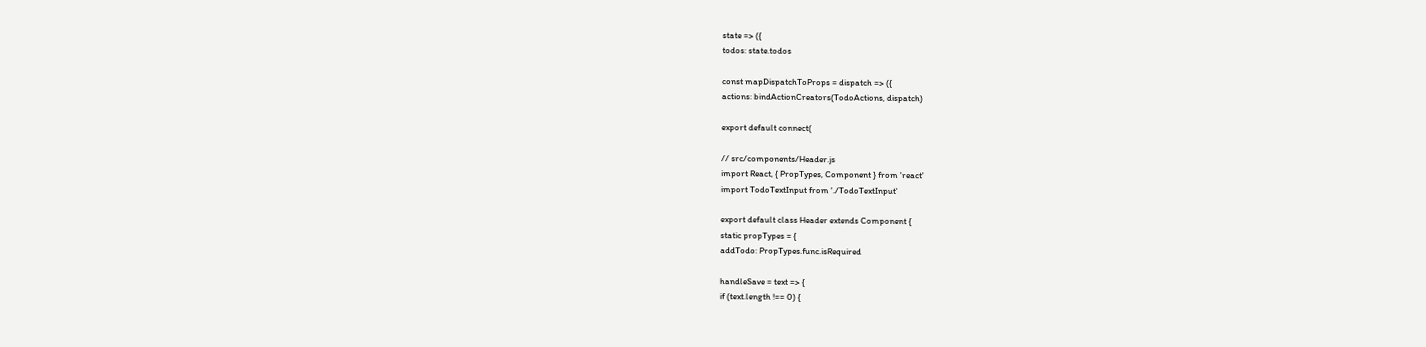state => ({
todos: state.todos

const mapDispatchToProps = dispatch => ({
actions: bindActionCreators(TodoActions, dispatch)

export default connect(

// src/components/Header.js
import React, { PropTypes, Component } from 'react'
import TodoTextInput from './TodoTextInput'

export default class Header extends Component {
static propTypes = {
addTodo: PropTypes.func.isRequired

handleSave = text => {
if (text.length !== 0) {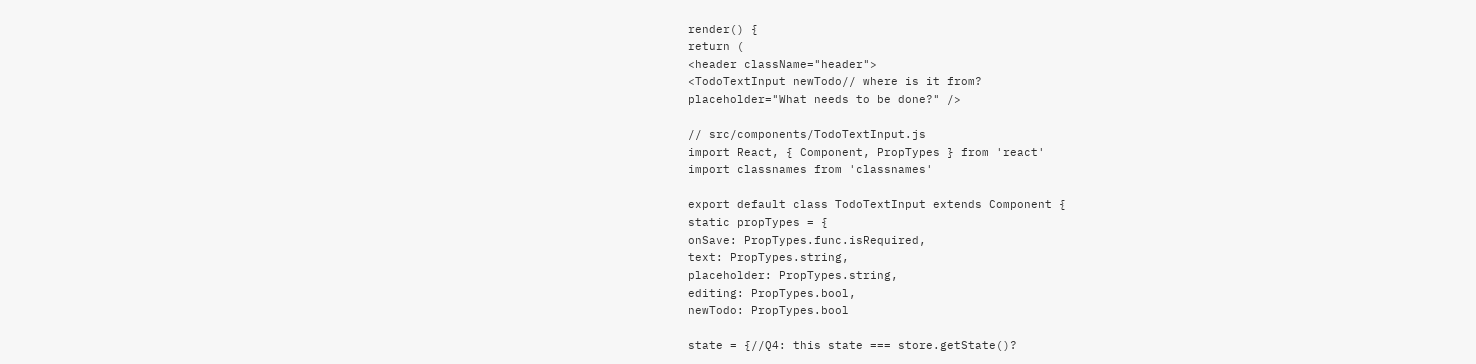render() {
return (
<header className="header">
<TodoTextInput newTodo// where is it from?
placeholder="What needs to be done?" />

// src/components/TodoTextInput.js
import React, { Component, PropTypes } from 'react'
import classnames from 'classnames'

export default class TodoTextInput extends Component {
static propTypes = {
onSave: PropTypes.func.isRequired,
text: PropTypes.string,
placeholder: PropTypes.string,
editing: PropTypes.bool,
newTodo: PropTypes.bool

state = {//Q4: this state === store.getState()?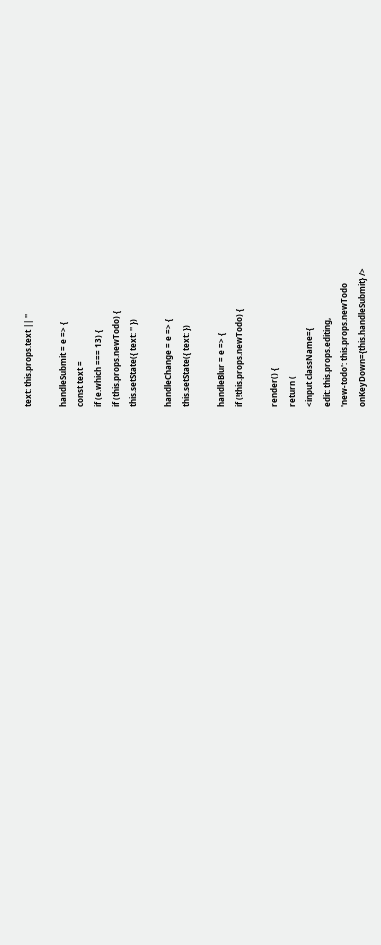text: this.props.text || ''

handleSubmit = e => {
const text =
if (e.which === 13) {
if (this.props.newTodo) {
this.setState({ text: '' })

handleChange = e => {
this.setState({ text: })

handleBlur = e => {
if (!this.props.newTodo) {

render() {
return (
<input className={
edit: this.props.editing,
'new-todo': this.props.newTodo
onKeyDown={this.handleSubmit} />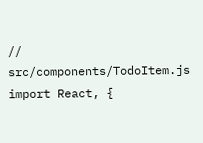// src/components/TodoItem.js
import React, {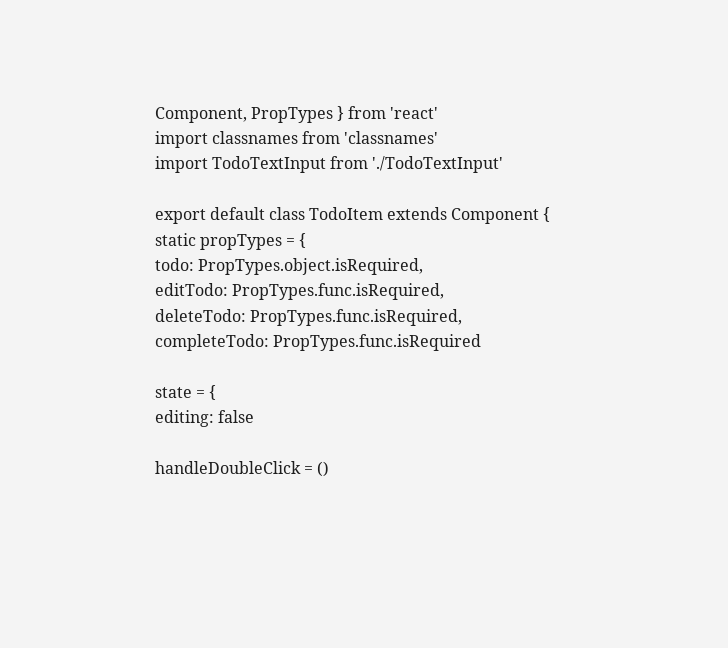Component, PropTypes } from 'react'
import classnames from 'classnames'
import TodoTextInput from './TodoTextInput'

export default class TodoItem extends Component {
static propTypes = {
todo: PropTypes.object.isRequired,
editTodo: PropTypes.func.isRequired,
deleteTodo: PropTypes.func.isRequired,
completeTodo: PropTypes.func.isRequired

state = {
editing: false

handleDoubleClick = ()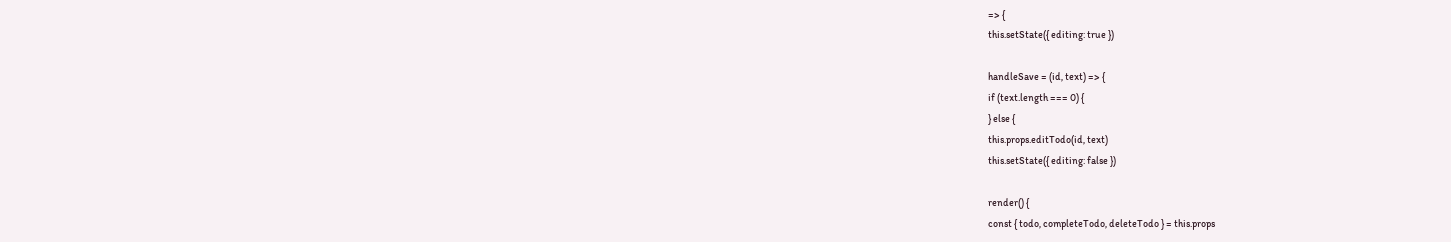=> {
this.setState({ editing: true })

handleSave = (id, text) => {
if (text.length === 0) {
} else {
this.props.editTodo(id, text)
this.setState({ editing: false })

render() {
const { todo, completeTodo, deleteTodo } = this.props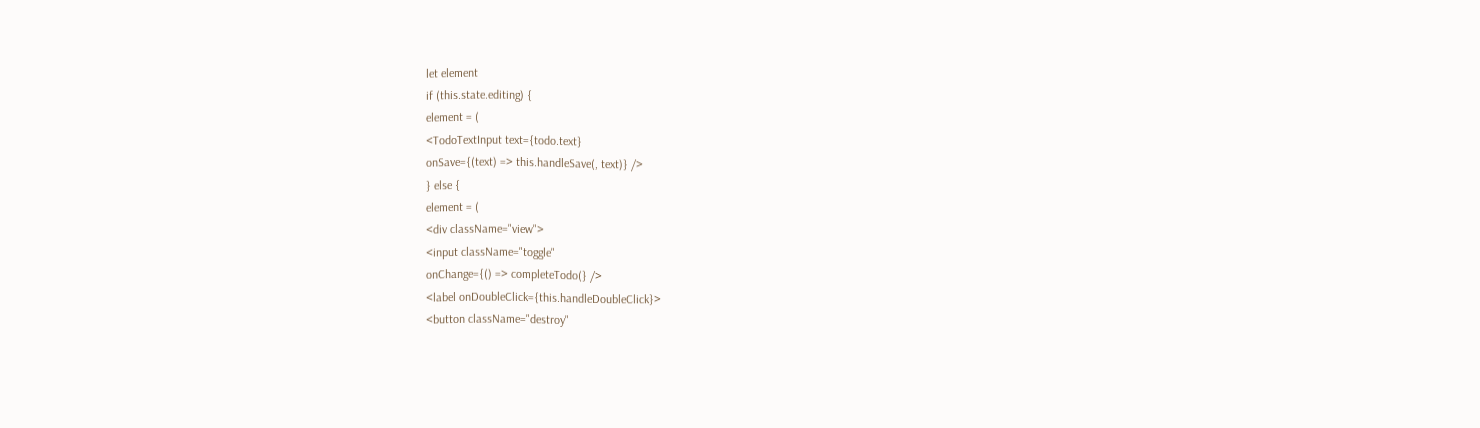let element
if (this.state.editing) {
element = (
<TodoTextInput text={todo.text}
onSave={(text) => this.handleSave(, text)} />
} else {
element = (
<div className="view">
<input className="toggle"
onChange={() => completeTodo(} />
<label onDoubleClick={this.handleDoubleClick}>
<button className="destroy"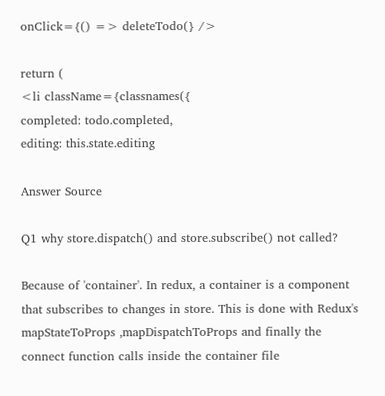onClick={() => deleteTodo(} />

return (
<li className={classnames({
completed: todo.completed,
editing: this.state.editing

Answer Source

Q1 why store.dispatch() and store.subscribe() not called?

Because of 'container'. In redux, a container is a component that subscribes to changes in store. This is done with Redux's mapStateToProps ,mapDispatchToProps and finally the connect function calls inside the container file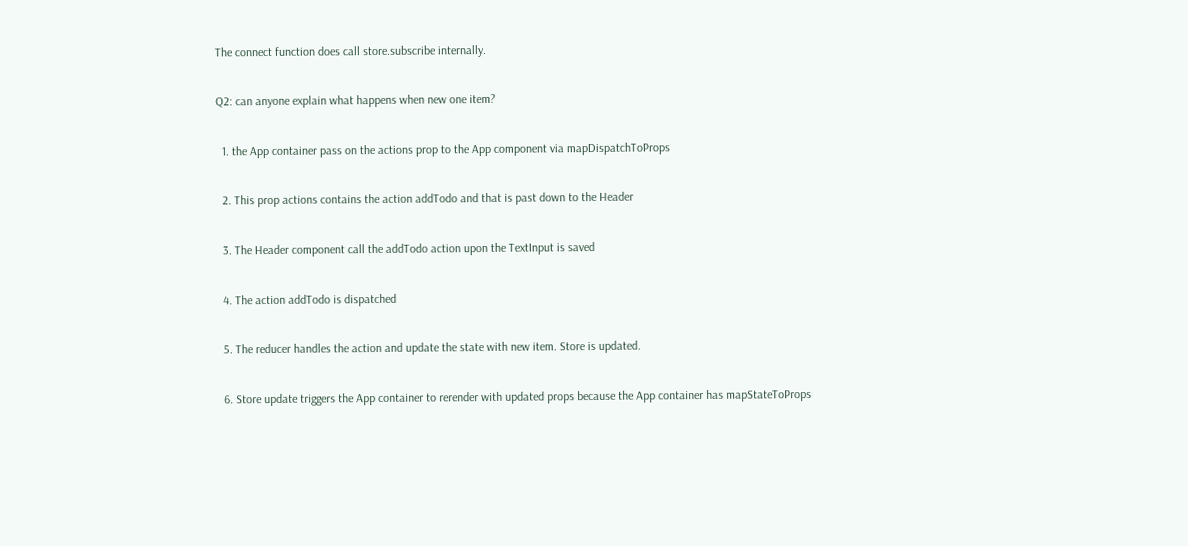The connect function does call store.subscribe internally.

Q2: can anyone explain what happens when new one item?

  1. the App container pass on the actions prop to the App component via mapDispatchToProps

  2. This prop actions contains the action addTodo and that is past down to the Header

  3. The Header component call the addTodo action upon the TextInput is saved

  4. The action addTodo is dispatched

  5. The reducer handles the action and update the state with new item. Store is updated.

  6. Store update triggers the App container to rerender with updated props because the App container has mapStateToProps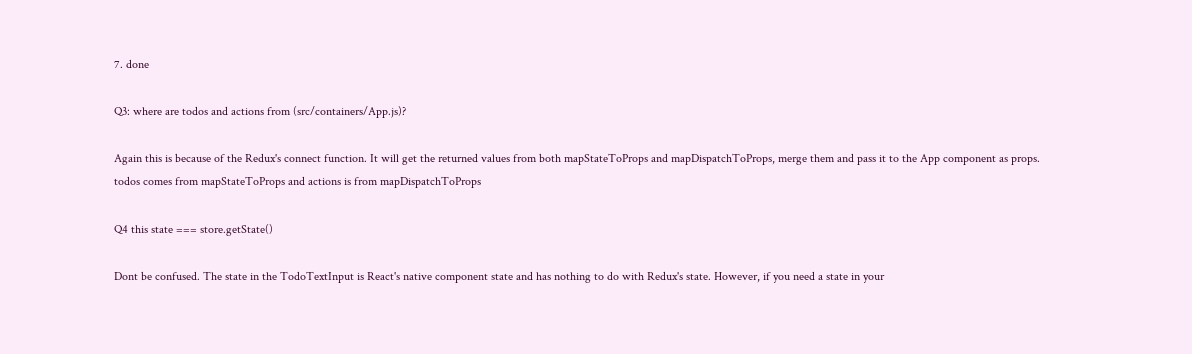7. done

Q3: where are todos and actions from (src/containers/App.js)?

Again this is because of the Redux's connect function. It will get the returned values from both mapStateToProps and mapDispatchToProps, merge them and pass it to the App component as props. todos comes from mapStateToProps and actions is from mapDispatchToProps

Q4 this state === store.getState()

Dont be confused. The state in the TodoTextInput is React's native component state and has nothing to do with Redux's state. However, if you need a state in your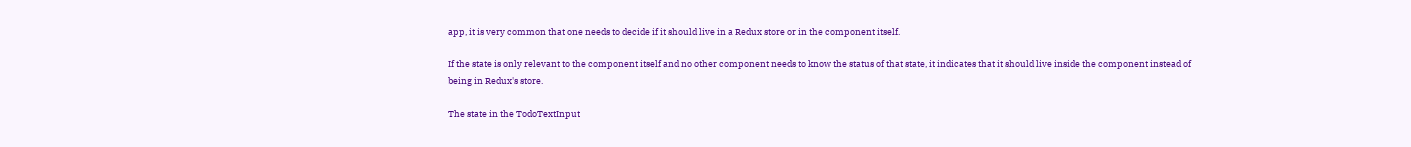app, it is very common that one needs to decide if it should live in a Redux store or in the component itself.

If the state is only relevant to the component itself and no other component needs to know the status of that state, it indicates that it should live inside the component instead of being in Redux's store.

The state in the TodoTextInput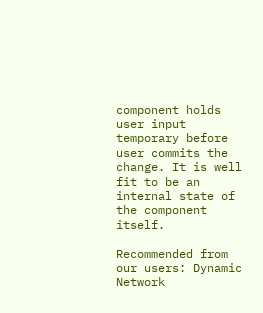component holds user input temporary before user commits the change. It is well fit to be an internal state of the component itself.

Recommended from our users: Dynamic Network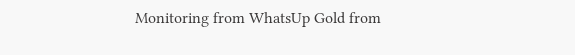Monitoring from WhatsUp Gold from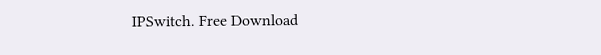IPSwitch. Free Download